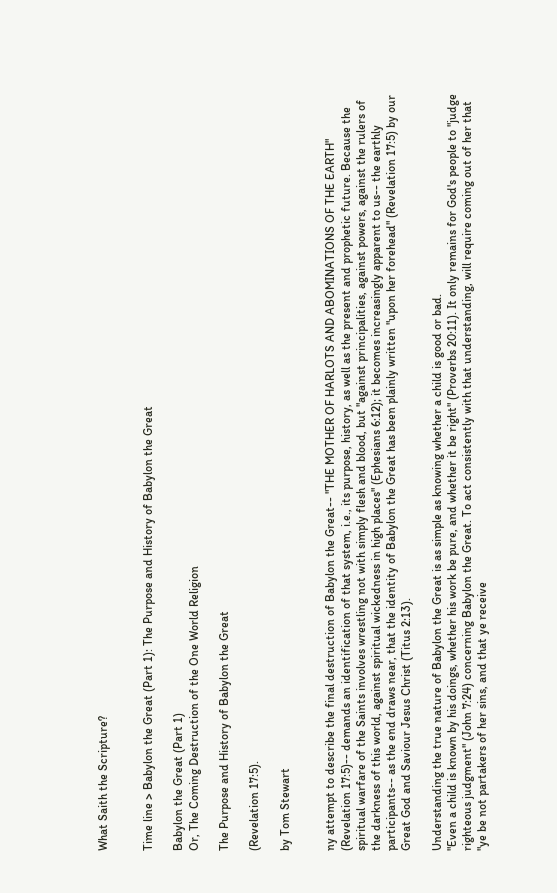What Saith the Scripture?


Time line > Babylon the Great (Part 1): The Purpose and History of Babylon the Great

Babylon the Great (Part 1)
Or, The Coming Destruction of the One World Religion

The Purpose and History of Babylon the Great

(Revelation 17:5).

by Tom Stewart


ny attempt to describe the final destruction of Babylon the Great-- "THE MOTHER OF HARLOTS AND ABOMINATIONS OF THE EARTH" (Revelation 17:5)-- demands an identification of that system, i.e., its purpose, history, as well as the present and prophetic future. Because the spiritual warfare of the Saints involves wrestling not with simply flesh and blood, but "against principalities, against powers, against the rulers of the darkness of this world, against spiritual wickedness in high places" (Ephesians 6:12); it becomes increasingly apparent to us-- the earthly participants-- as the end draws near, that the identity of Babylon the Great has been plainly written "upon her forehead" (Revelation 17:5) by our Great God and Saviour Jesus Christ (Titus 2:13).

Understanding the true nature of Babylon the Great is as simple as knowing whether a child is good or bad.
"Even a child is known by his doings, whether his work be pure, and whether it be right" (Proverbs 20:11). It only remains for God's people to "judge righteous judgment" (John 7:24) concerning Babylon the Great. To act consistently with that understanding, will require coming out of her that "ye be not partakers of her sins, and that ye receive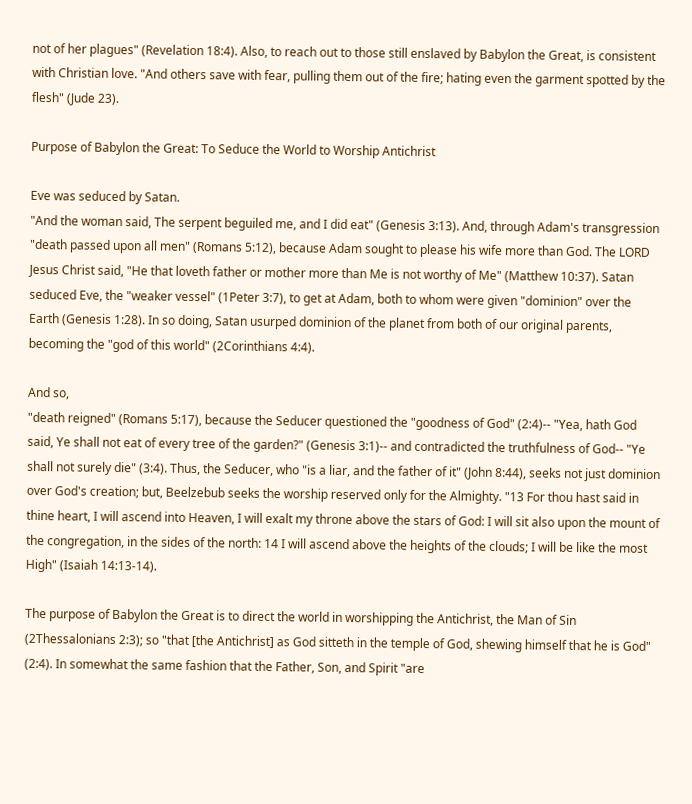not of her plagues" (Revelation 18:4). Also, to reach out to those still enslaved by Babylon the Great, is consistent with Christian love. "And others save with fear, pulling them out of the fire; hating even the garment spotted by the flesh" (Jude 23).

Purpose of Babylon the Great: To Seduce the World to Worship Antichrist

Eve was seduced by Satan.
"And the woman said, The serpent beguiled me, and I did eat" (Genesis 3:13). And, through Adam's transgression "death passed upon all men" (Romans 5:12), because Adam sought to please his wife more than God. The LORD Jesus Christ said, "He that loveth father or mother more than Me is not worthy of Me" (Matthew 10:37). Satan seduced Eve, the "weaker vessel" (1Peter 3:7), to get at Adam, both to whom were given "dominion" over the Earth (Genesis 1:28). In so doing, Satan usurped dominion of the planet from both of our original parents, becoming the "god of this world" (2Corinthians 4:4).

And so,
"death reigned" (Romans 5:17), because the Seducer questioned the "goodness of God" (2:4)-- "Yea, hath God said, Ye shall not eat of every tree of the garden?" (Genesis 3:1)-- and contradicted the truthfulness of God-- "Ye shall not surely die" (3:4). Thus, the Seducer, who "is a liar, and the father of it" (John 8:44), seeks not just dominion over God's creation; but, Beelzebub seeks the worship reserved only for the Almighty. "13 For thou hast said in thine heart, I will ascend into Heaven, I will exalt my throne above the stars of God: I will sit also upon the mount of the congregation, in the sides of the north: 14 I will ascend above the heights of the clouds; I will be like the most High" (Isaiah 14:13-14).

The purpose of Babylon the Great is to direct the world in worshipping the Antichrist, the Man of Sin
(2Thessalonians 2:3); so "that [the Antichrist] as God sitteth in the temple of God, shewing himself that he is God" (2:4). In somewhat the same fashion that the Father, Son, and Spirit "are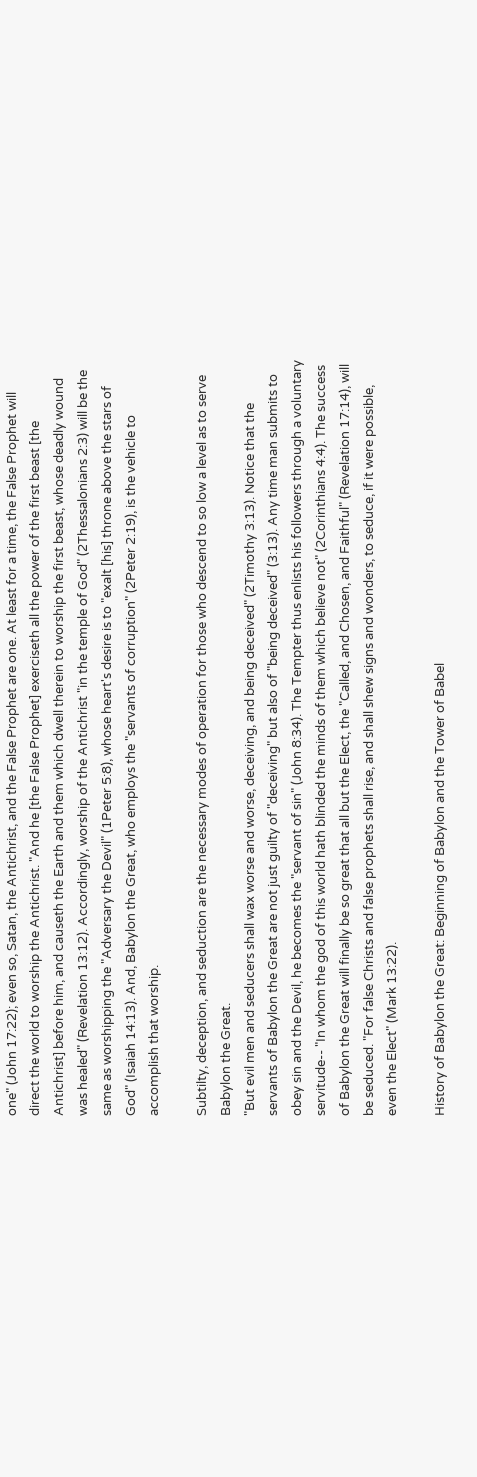one" (John 17:22); even so, Satan, the Antichrist, and the False Prophet are one. At least for a time, the False Prophet will direct the world to worship the Antichrist. "And he [the False Prophet] exerciseth all the power of the first beast [the Antichrist] before him, and causeth the Earth and them which dwell therein to worship the first beast, whose deadly wound was healed" (Revelation 13:12). Accordingly, worship of the Antichrist "in the temple of God" (2Thessalonians 2:3) will be the same as worshipping the "Adversary the Devil" (1Peter 5:8), whose heart's desire is to "exalt [his] throne above the stars of God" (Isaiah 14:13). And, Babylon the Great, who employs the "servants of corruption" (2Peter 2:19), is the vehicle to accomplish that worship.

Subtilty, deception, and seduction are the necessary modes of operation for those who descend to so low a level as to serve Babylon the Great.
"But evil men and seducers shall wax worse and worse, deceiving, and being deceived" (2Timothy 3:13). Notice that the servants of Babylon the Great are not just guilty of "deceiving" but also of "being deceived" (3:13). Any time man submits to obey sin and the Devil, he becomes the "servant of sin" (John 8:34). The Tempter thus enlists his followers through a voluntary servitude-- "In whom the god of this world hath blinded the minds of them which believe not" (2Corinthians 4:4). The success of Babylon the Great will finally be so great that all but the Elect, the "Called, and Chosen, and Faithful" (Revelation 17:14), will be seduced. "For false Christs and false prophets shall rise, and shall shew signs and wonders, to seduce, if it were possible, even the Elect" (Mark 13:22).

History of Babylon the Great: Beginning of Babylon and the Tower of Babel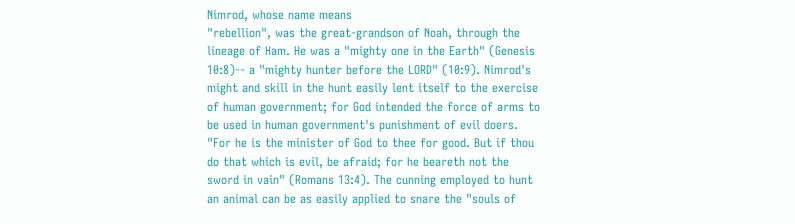Nimrod, whose name means
"rebellion", was the great-grandson of Noah, through the lineage of Ham. He was a "mighty one in the Earth" (Genesis 10:8)-- a "mighty hunter before the LORD" (10:9). Nimrod's might and skill in the hunt easily lent itself to the exercise of human government; for God intended the force of arms to be used in human government's punishment of evil doers. "For he is the minister of God to thee for good. But if thou do that which is evil, be afraid; for he beareth not the sword in vain" (Romans 13:4). The cunning employed to hunt an animal can be as easily applied to snare the "souls of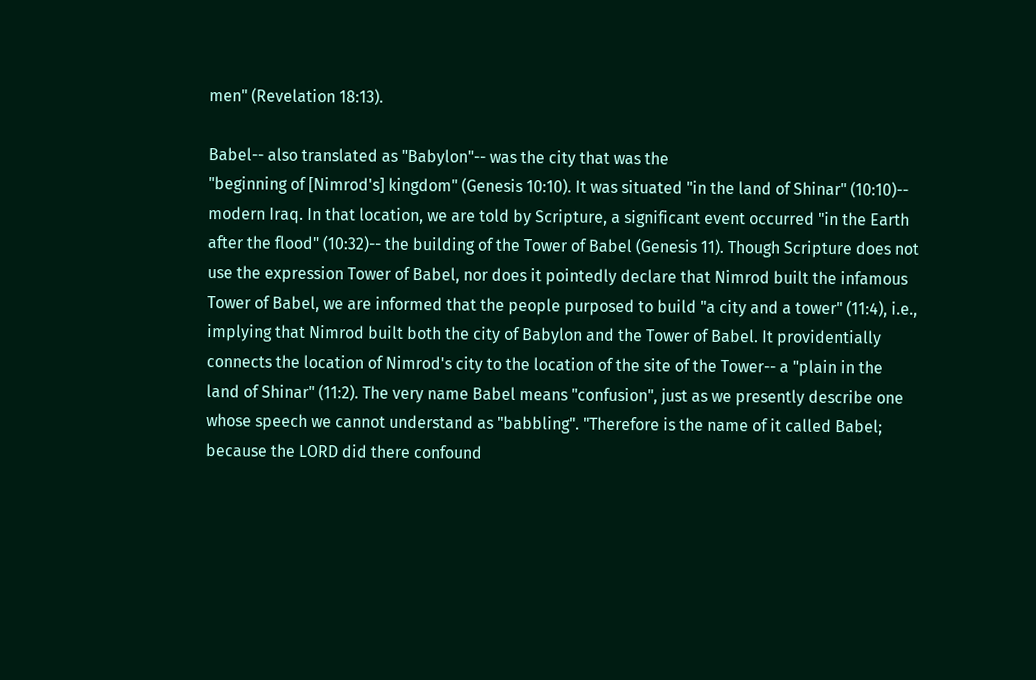men" (Revelation 18:13).

Babel-- also translated as "Babylon"-- was the city that was the
"beginning of [Nimrod's] kingdom" (Genesis 10:10). It was situated "in the land of Shinar" (10:10)-- modern Iraq. In that location, we are told by Scripture, a significant event occurred "in the Earth after the flood" (10:32)-- the building of the Tower of Babel (Genesis 11). Though Scripture does not use the expression Tower of Babel, nor does it pointedly declare that Nimrod built the infamous Tower of Babel, we are informed that the people purposed to build "a city and a tower" (11:4), i.e., implying that Nimrod built both the city of Babylon and the Tower of Babel. It providentially connects the location of Nimrod's city to the location of the site of the Tower-- a "plain in the land of Shinar" (11:2). The very name Babel means "confusion", just as we presently describe one whose speech we cannot understand as "babbling". "Therefore is the name of it called Babel; because the LORD did there confound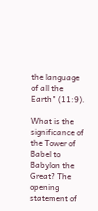the language of all the Earth" (11:9).

What is the significance of the Tower of Babel to Babylon the Great? The opening statement of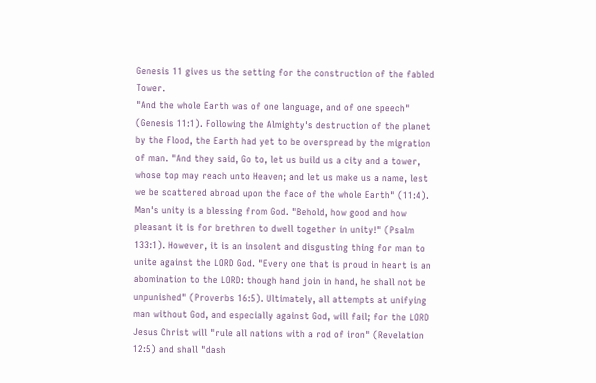Genesis 11 gives us the setting for the construction of the fabled Tower.
"And the whole Earth was of one language, and of one speech" (Genesis 11:1). Following the Almighty's destruction of the planet by the Flood, the Earth had yet to be overspread by the migration of man. "And they said, Go to, let us build us a city and a tower, whose top may reach unto Heaven; and let us make us a name, lest we be scattered abroad upon the face of the whole Earth" (11:4). Man's unity is a blessing from God. "Behold, how good and how pleasant it is for brethren to dwell together in unity!" (Psalm 133:1). However, it is an insolent and disgusting thing for man to unite against the LORD God. "Every one that is proud in heart is an abomination to the LORD: though hand join in hand, he shall not be unpunished" (Proverbs 16:5). Ultimately, all attempts at unifying man without God, and especially against God, will fail; for the LORD Jesus Christ will "rule all nations with a rod of iron" (Revelation 12:5) and shall "dash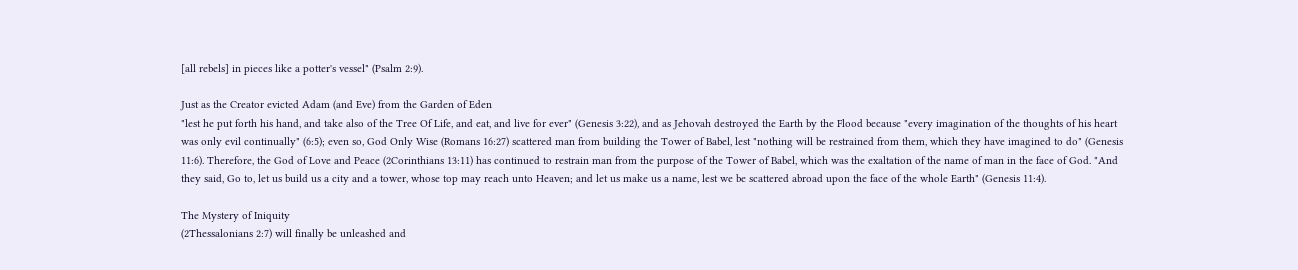[all rebels] in pieces like a potter's vessel" (Psalm 2:9).

Just as the Creator evicted Adam (and Eve) from the Garden of Eden
"lest he put forth his hand, and take also of the Tree Of Life, and eat, and live for ever" (Genesis 3:22), and as Jehovah destroyed the Earth by the Flood because "every imagination of the thoughts of his heart was only evil continually" (6:5); even so, God Only Wise (Romans 16:27) scattered man from building the Tower of Babel, lest "nothing will be restrained from them, which they have imagined to do" (Genesis 11:6). Therefore, the God of Love and Peace (2Corinthians 13:11) has continued to restrain man from the purpose of the Tower of Babel, which was the exaltation of the name of man in the face of God. "And they said, Go to, let us build us a city and a tower, whose top may reach unto Heaven; and let us make us a name, lest we be scattered abroad upon the face of the whole Earth" (Genesis 11:4).

The Mystery of Iniquity
(2Thessalonians 2:7) will finally be unleashed and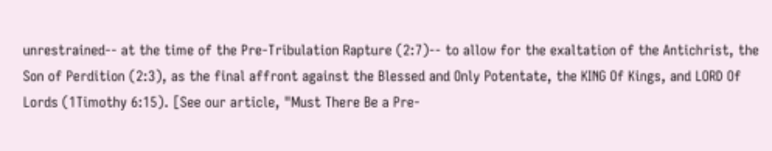unrestrained-- at the time of the Pre-Tribulation Rapture (2:7)-- to allow for the exaltation of the Antichrist, the Son of Perdition (2:3), as the final affront against the Blessed and Only Potentate, the KING Of Kings, and LORD Of Lords (1Timothy 6:15). [See our article, "Must There Be a Pre-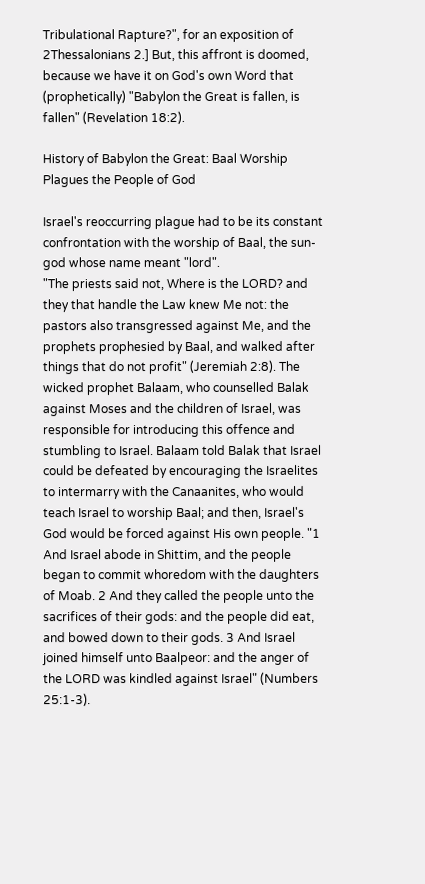Tribulational Rapture?", for an exposition of 2Thessalonians 2.] But, this affront is doomed, because we have it on God's own Word that (prophetically) "Babylon the Great is fallen, is fallen" (Revelation 18:2).

History of Babylon the Great: Baal Worship Plagues the People of God

Israel's reoccurring plague had to be its constant confrontation with the worship of Baal, the sun-god whose name meant "lord".
"The priests said not, Where is the LORD? and they that handle the Law knew Me not: the pastors also transgressed against Me, and the prophets prophesied by Baal, and walked after things that do not profit" (Jeremiah 2:8). The wicked prophet Balaam, who counselled Balak against Moses and the children of Israel, was responsible for introducing this offence and stumbling to Israel. Balaam told Balak that Israel could be defeated by encouraging the Israelites to intermarry with the Canaanites, who would teach Israel to worship Baal; and then, Israel's God would be forced against His own people. "1 And Israel abode in Shittim, and the people began to commit whoredom with the daughters of Moab. 2 And they called the people unto the sacrifices of their gods: and the people did eat, and bowed down to their gods. 3 And Israel joined himself unto Baalpeor: and the anger of the LORD was kindled against Israel" (Numbers 25:1-3).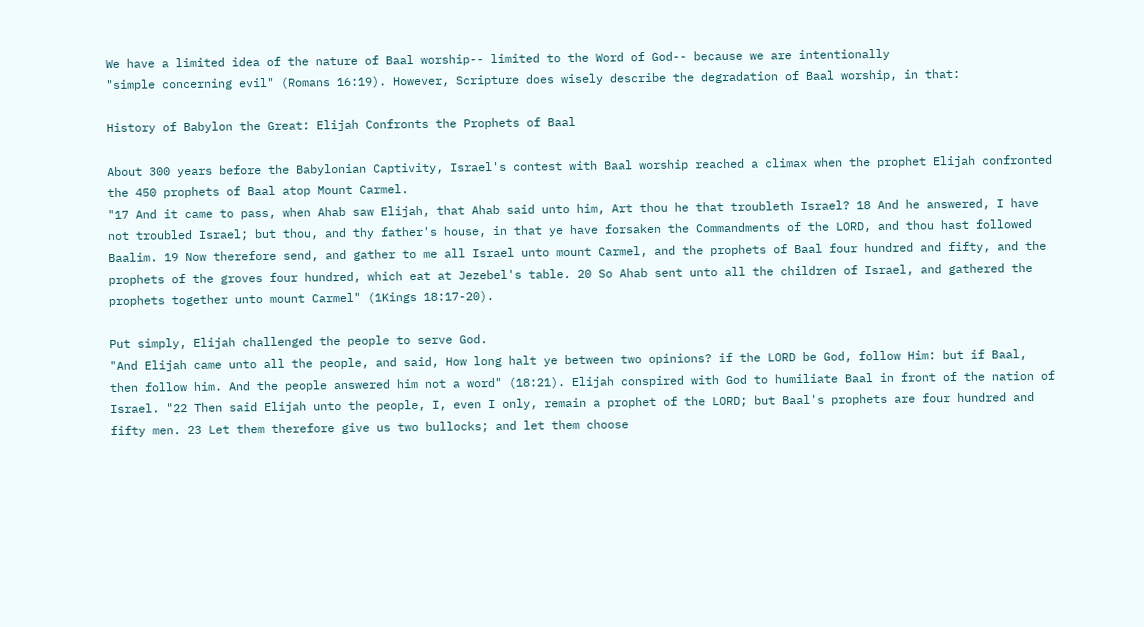We have a limited idea of the nature of Baal worship-- limited to the Word of God-- because we are intentionally
"simple concerning evil" (Romans 16:19). However, Scripture does wisely describe the degradation of Baal worship, in that:

History of Babylon the Great: Elijah Confronts the Prophets of Baal

About 300 years before the Babylonian Captivity, Israel's contest with Baal worship reached a climax when the prophet Elijah confronted the 450 prophets of Baal atop Mount Carmel.
"17 And it came to pass, when Ahab saw Elijah, that Ahab said unto him, Art thou he that troubleth Israel? 18 And he answered, I have not troubled Israel; but thou, and thy father's house, in that ye have forsaken the Commandments of the LORD, and thou hast followed Baalim. 19 Now therefore send, and gather to me all Israel unto mount Carmel, and the prophets of Baal four hundred and fifty, and the prophets of the groves four hundred, which eat at Jezebel's table. 20 So Ahab sent unto all the children of Israel, and gathered the prophets together unto mount Carmel" (1Kings 18:17-20).

Put simply, Elijah challenged the people to serve God.
"And Elijah came unto all the people, and said, How long halt ye between two opinions? if the LORD be God, follow Him: but if Baal, then follow him. And the people answered him not a word" (18:21). Elijah conspired with God to humiliate Baal in front of the nation of Israel. "22 Then said Elijah unto the people, I, even I only, remain a prophet of the LORD; but Baal's prophets are four hundred and fifty men. 23 Let them therefore give us two bullocks; and let them choose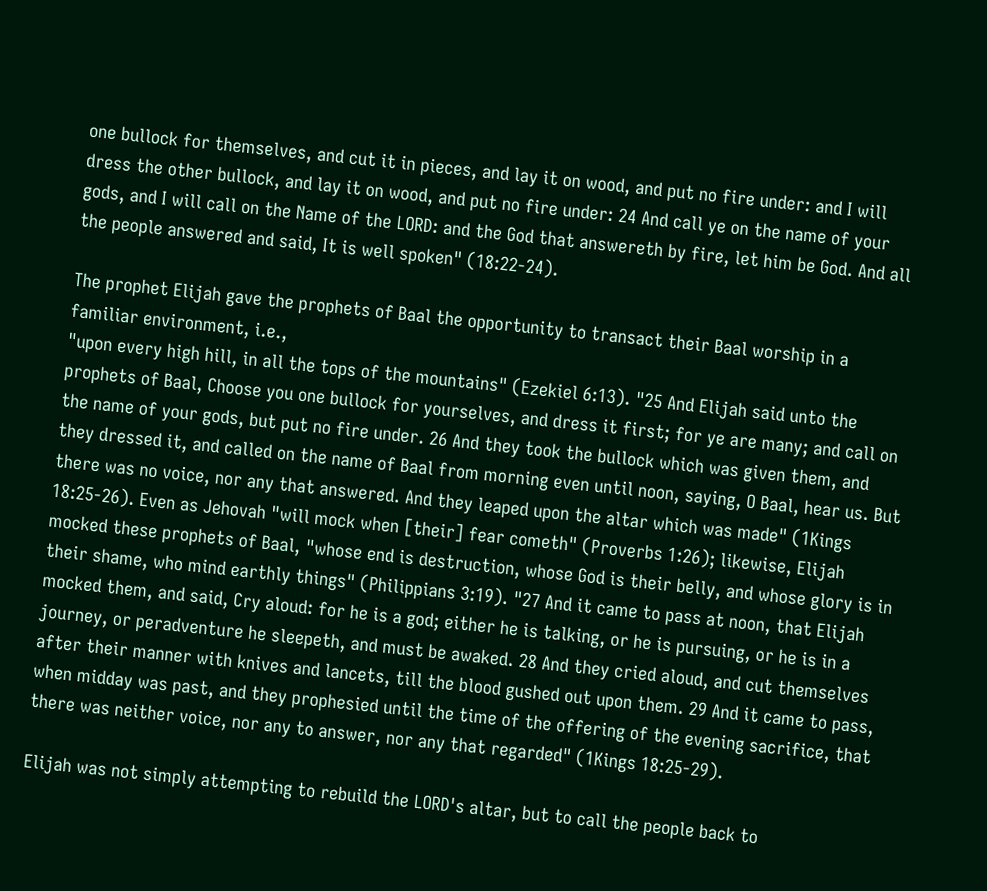one bullock for themselves, and cut it in pieces, and lay it on wood, and put no fire under: and I will dress the other bullock, and lay it on wood, and put no fire under: 24 And call ye on the name of your gods, and I will call on the Name of the LORD: and the God that answereth by fire, let him be God. And all the people answered and said, It is well spoken" (18:22-24).

The prophet Elijah gave the prophets of Baal the opportunity to transact their Baal worship in a familiar environment, i.e.,
"upon every high hill, in all the tops of the mountains" (Ezekiel 6:13). "25 And Elijah said unto the prophets of Baal, Choose you one bullock for yourselves, and dress it first; for ye are many; and call on the name of your gods, but put no fire under. 26 And they took the bullock which was given them, and they dressed it, and called on the name of Baal from morning even until noon, saying, O Baal, hear us. But there was no voice, nor any that answered. And they leaped upon the altar which was made" (1Kings 18:25-26). Even as Jehovah "will mock when [their] fear cometh" (Proverbs 1:26); likewise, Elijah mocked these prophets of Baal, "whose end is destruction, whose God is their belly, and whose glory is in their shame, who mind earthly things" (Philippians 3:19). "27 And it came to pass at noon, that Elijah mocked them, and said, Cry aloud: for he is a god; either he is talking, or he is pursuing, or he is in a journey, or peradventure he sleepeth, and must be awaked. 28 And they cried aloud, and cut themselves after their manner with knives and lancets, till the blood gushed out upon them. 29 And it came to pass, when midday was past, and they prophesied until the time of the offering of the evening sacrifice, that there was neither voice, nor any to answer, nor any that regarded" (1Kings 18:25-29).

Elijah was not simply attempting to rebuild the LORD's altar, but to call the people back to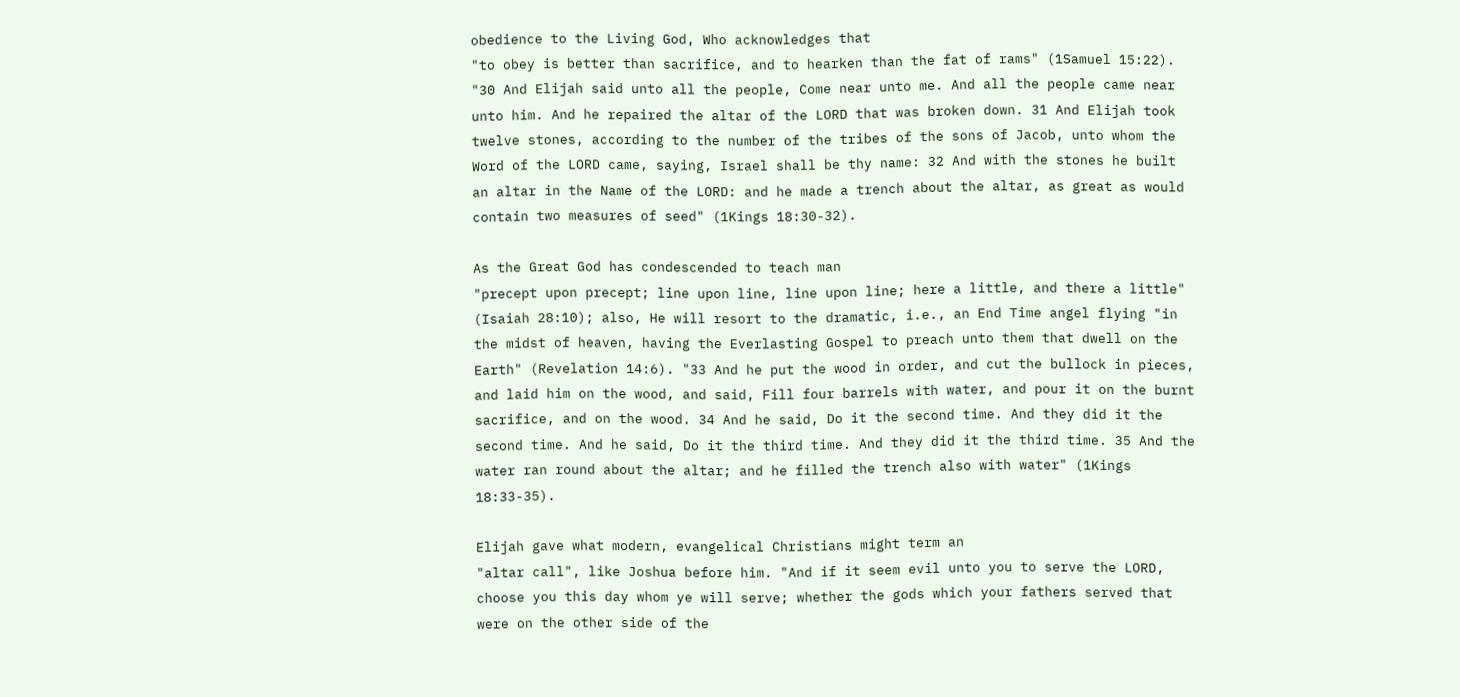obedience to the Living God, Who acknowledges that
"to obey is better than sacrifice, and to hearken than the fat of rams" (1Samuel 15:22). "30 And Elijah said unto all the people, Come near unto me. And all the people came near unto him. And he repaired the altar of the LORD that was broken down. 31 And Elijah took twelve stones, according to the number of the tribes of the sons of Jacob, unto whom the Word of the LORD came, saying, Israel shall be thy name: 32 And with the stones he built an altar in the Name of the LORD: and he made a trench about the altar, as great as would contain two measures of seed" (1Kings 18:30-32).

As the Great God has condescended to teach man
"precept upon precept; line upon line, line upon line; here a little, and there a little" (Isaiah 28:10); also, He will resort to the dramatic, i.e., an End Time angel flying "in the midst of heaven, having the Everlasting Gospel to preach unto them that dwell on the Earth" (Revelation 14:6). "33 And he put the wood in order, and cut the bullock in pieces, and laid him on the wood, and said, Fill four barrels with water, and pour it on the burnt sacrifice, and on the wood. 34 And he said, Do it the second time. And they did it the second time. And he said, Do it the third time. And they did it the third time. 35 And the water ran round about the altar; and he filled the trench also with water" (1Kings 18:33-35).

Elijah gave what modern, evangelical Christians might term an
"altar call", like Joshua before him. "And if it seem evil unto you to serve the LORD, choose you this day whom ye will serve; whether the gods which your fathers served that were on the other side of the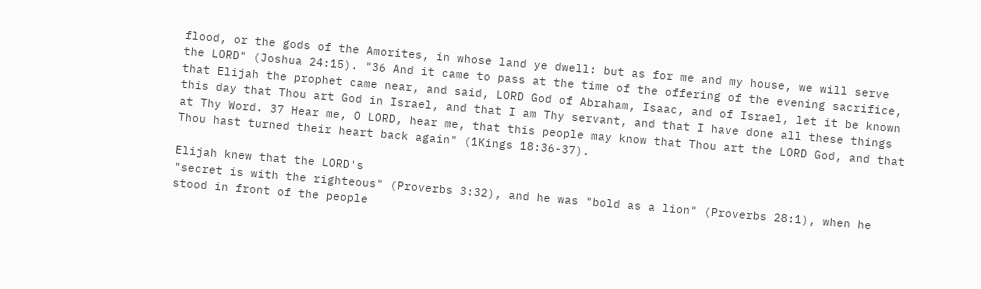flood, or the gods of the Amorites, in whose land ye dwell: but as for me and my house, we will serve the LORD" (Joshua 24:15). "36 And it came to pass at the time of the offering of the evening sacrifice, that Elijah the prophet came near, and said, LORD God of Abraham, Isaac, and of Israel, let it be known this day that Thou art God in Israel, and that I am Thy servant, and that I have done all these things at Thy Word. 37 Hear me, O LORD, hear me, that this people may know that Thou art the LORD God, and that Thou hast turned their heart back again" (1Kings 18:36-37).

Elijah knew that the LORD's
"secret is with the righteous" (Proverbs 3:32), and he was "bold as a lion" (Proverbs 28:1), when he stood in front of the people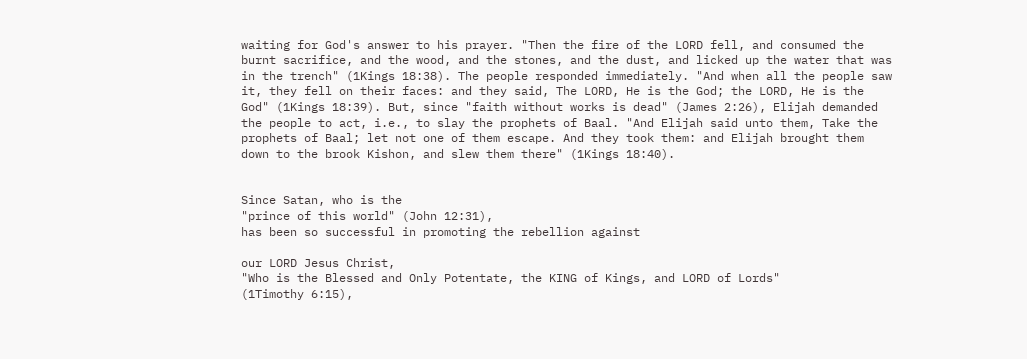waiting for God's answer to his prayer. "Then the fire of the LORD fell, and consumed the burnt sacrifice, and the wood, and the stones, and the dust, and licked up the water that was in the trench" (1Kings 18:38). The people responded immediately. "And when all the people saw it, they fell on their faces: and they said, The LORD, He is the God; the LORD, He is the God" (1Kings 18:39). But, since "faith without works is dead" (James 2:26), Elijah demanded the people to act, i.e., to slay the prophets of Baal. "And Elijah said unto them, Take the prophets of Baal; let not one of them escape. And they took them: and Elijah brought them down to the brook Kishon, and slew them there" (1Kings 18:40).


Since Satan, who is the
"prince of this world" (John 12:31),
has been so successful in promoting the rebellion against

our LORD Jesus Christ,
"Who is the Blessed and Only Potentate, the KING of Kings, and LORD of Lords"
(1Timothy 6:15),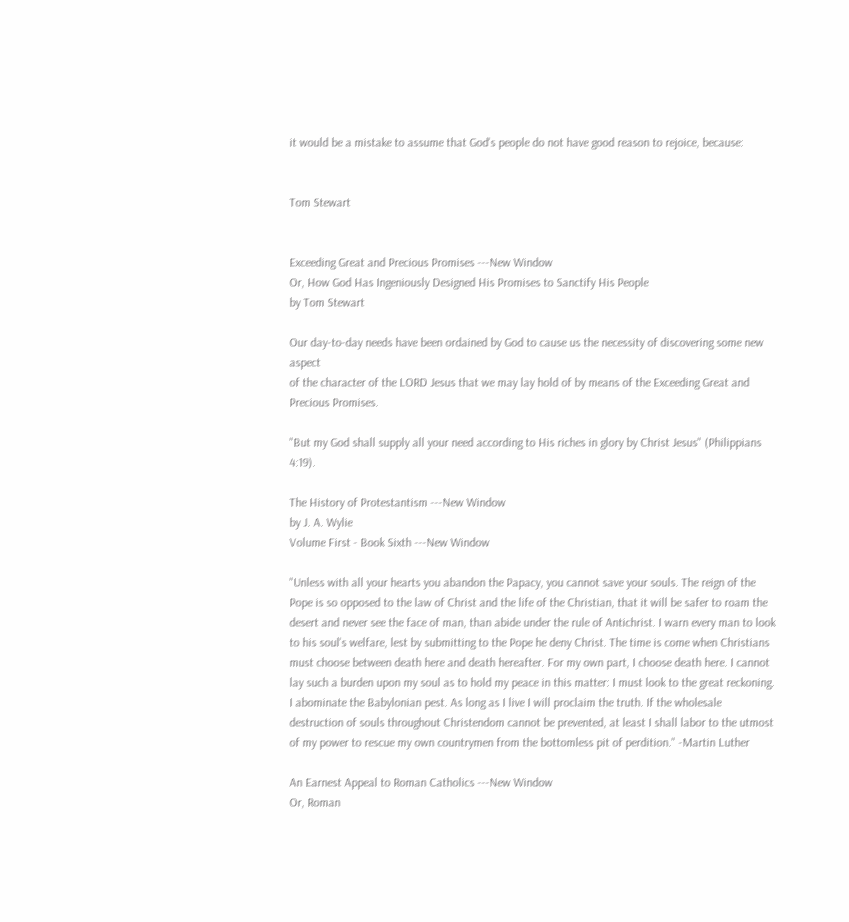it would be a mistake to assume that God's people do not have good reason to rejoice, because:


Tom Stewart


Exceeding Great and Precious Promises ---New Window
Or, How God Has Ingeniously Designed His Promises to Sanctify His People
by Tom Stewart

Our day-to-day needs have been ordained by God to cause us the necessity of discovering some new aspect
of the character of the LORD Jesus that we may lay hold of by means of the Exceeding Great and Precious Promises.

"But my God shall supply all your need according to His riches in glory by Christ Jesus" (Philippians 4:19).

The History of Protestantism ---New Window
by J. A. Wylie
Volume First - Book Sixth ---New Window

"Unless with all your hearts you abandon the Papacy, you cannot save your souls. The reign of the Pope is so opposed to the law of Christ and the life of the Christian, that it will be safer to roam the desert and never see the face of man, than abide under the rule of Antichrist. I warn every man to look to his soul's welfare, lest by submitting to the Pope he deny Christ. The time is come when Christians must choose between death here and death hereafter. For my own part, I choose death here. I cannot lay such a burden upon my soul as to hold my peace in this matter: I must look to the great reckoning. I abominate the Babylonian pest. As long as I live I will proclaim the truth. If the wholesale destruction of souls throughout Christendom cannot be prevented, at least I shall labor to the utmost of my power to rescue my own countrymen from the bottomless pit of perdition." -Martin Luther

An Earnest Appeal to Roman Catholics ---New Window
Or, Roman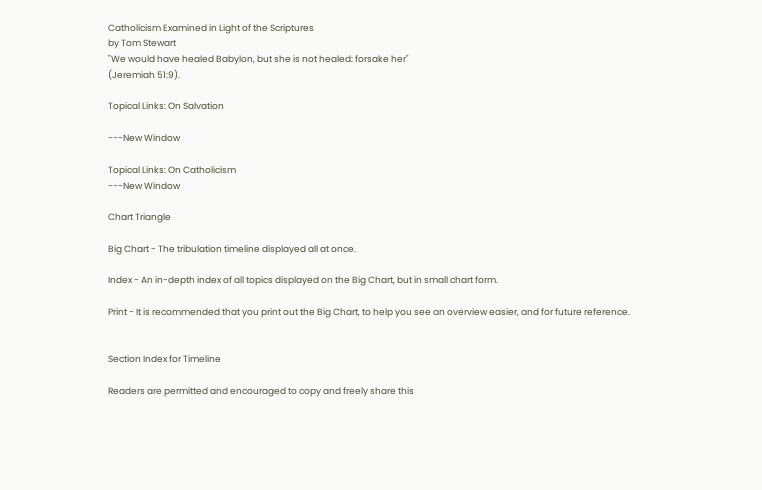Catholicism Examined in Light of the Scriptures
by Tom Stewart
"We would have healed Babylon, but she is not healed: forsake her"
(Jeremiah 51:9).

Topical Links: On Salvation

---New Window

Topical Links: On Catholicism
---New Window

Chart Triangle

Big Chart - The tribulation timeline displayed all at once.

Index - An in-depth index of all topics displayed on the Big Chart, but in small chart form.

Print - It is recommended that you print out the Big Chart, to help you see an overview easier, and for future reference.


Section Index for Timeline

Readers are permitted and encouraged to copy and freely share this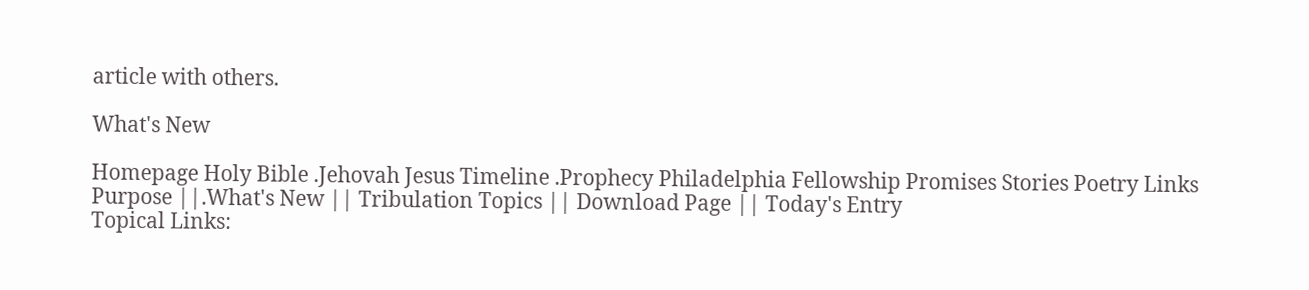article with others.

What's New

Homepage Holy Bible .Jehovah Jesus Timeline .Prophecy Philadelphia Fellowship Promises Stories Poetry Links
Purpose ||.What's New || Tribulation Topics || Download Page || Today's Entry
Topical Links: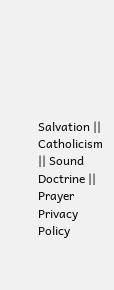Salvation || Catholicism || Sound Doctrine || Prayer
Privacy Policy